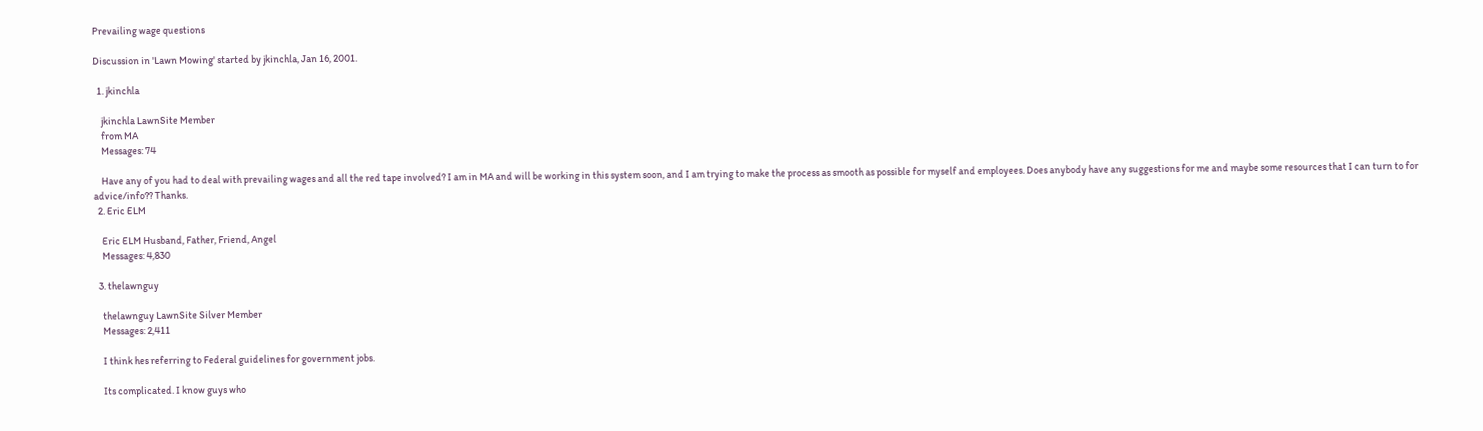Prevailing wage questions

Discussion in 'Lawn Mowing' started by jkinchla, Jan 16, 2001.

  1. jkinchla

    jkinchla LawnSite Member
    from MA
    Messages: 74

    Have any of you had to deal with prevailing wages and all the red tape involved? I am in MA and will be working in this system soon, and I am trying to make the process as smooth as possible for myself and employees. Does anybody have any suggestions for me and maybe some resources that I can turn to for advice/info?? Thanks.
  2. Eric ELM

    Eric ELM Husband, Father, Friend, Angel
    Messages: 4,830

  3. thelawnguy

    thelawnguy LawnSite Silver Member
    Messages: 2,411

    I think hes referring to Federal guidelines for government jobs.

    Its complicated. I know guys who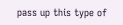pass up this type of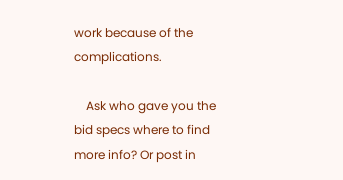work because of the complications.

    Ask who gave you the bid specs where to find more info? Or post in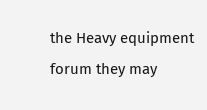the Heavy equipment forum they may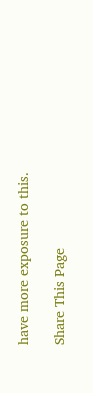have more exposure to this.

Share This Page